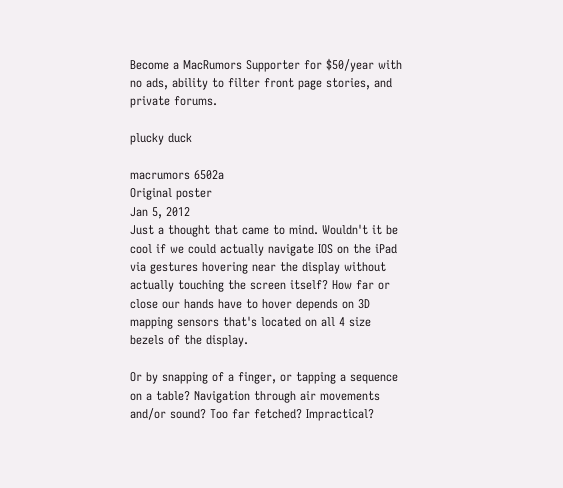Become a MacRumors Supporter for $50/year with no ads, ability to filter front page stories, and private forums.

plucky duck

macrumors 6502a
Original poster
Jan 5, 2012
Just a thought that came to mind. Wouldn't it be cool if we could actually navigate IOS on the iPad via gestures hovering near the display without actually touching the screen itself? How far or close our hands have to hover depends on 3D mapping sensors that's located on all 4 size bezels of the display.

Or by snapping of a finger, or tapping a sequence on a table? Navigation through air movements and/or sound? Too far fetched? Impractical?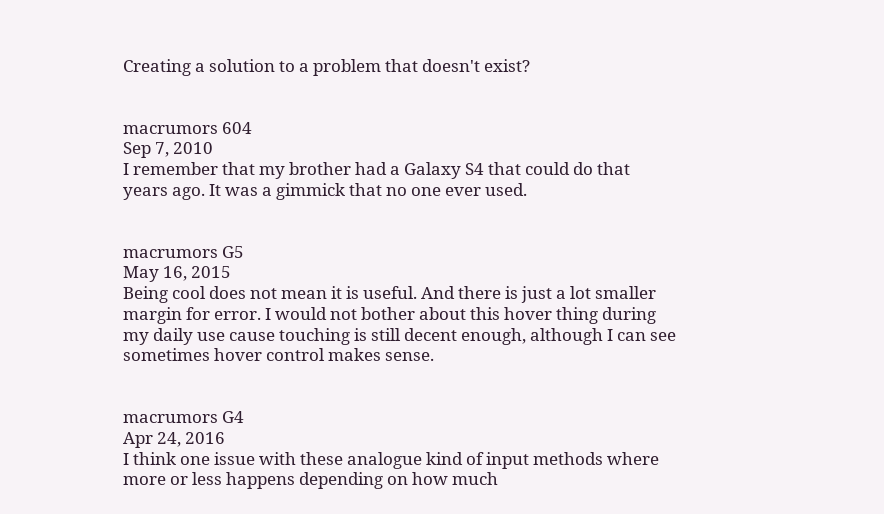Creating a solution to a problem that doesn't exist?


macrumors 604
Sep 7, 2010
I remember that my brother had a Galaxy S4 that could do that years ago. It was a gimmick that no one ever used.


macrumors G5
May 16, 2015
Being cool does not mean it is useful. And there is just a lot smaller margin for error. I would not bother about this hover thing during my daily use cause touching is still decent enough, although I can see sometimes hover control makes sense.


macrumors G4
Apr 24, 2016
I think one issue with these analogue kind of input methods where more or less happens depending on how much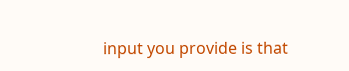input you provide is that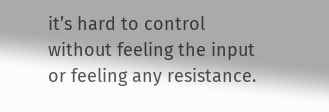it’s hard to control without feeling the input or feeling any resistance.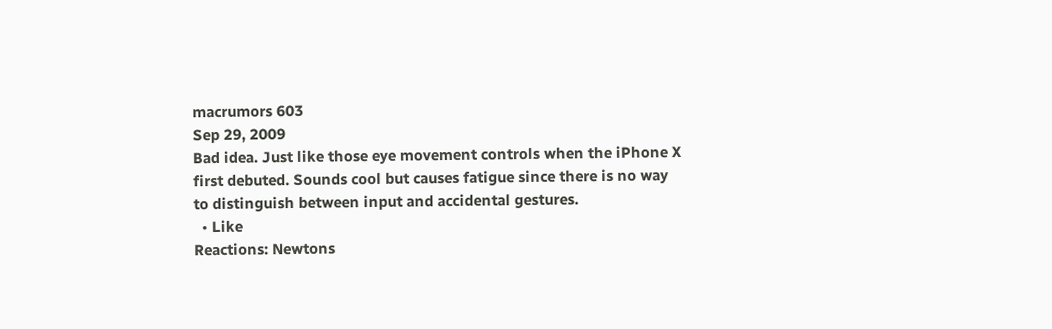macrumors 603
Sep 29, 2009
Bad idea. Just like those eye movement controls when the iPhone X first debuted. Sounds cool but causes fatigue since there is no way to distinguish between input and accidental gestures.
  • Like
Reactions: Newtons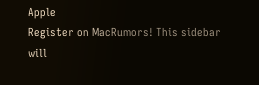Apple
Register on MacRumors! This sidebar will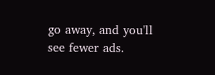go away, and you'll see fewer ads.